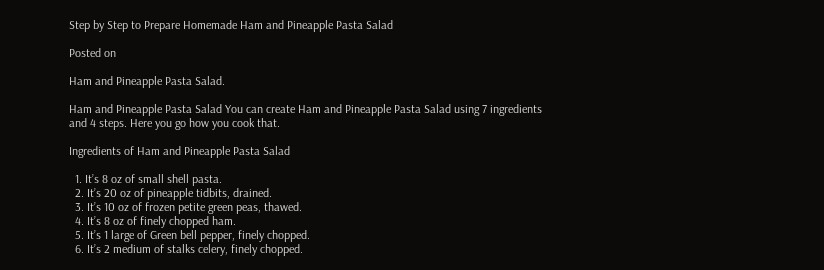Step by Step to Prepare Homemade Ham and Pineapple Pasta Salad

Posted on

Ham and Pineapple Pasta Salad.

Ham and Pineapple Pasta Salad You can create Ham and Pineapple Pasta Salad using 7 ingredients and 4 steps. Here you go how you cook that.

Ingredients of Ham and Pineapple Pasta Salad

  1. It’s 8 oz of small shell pasta.
  2. It’s 20 oz of pineapple tidbits, drained.
  3. It’s 10 oz of frozen petite green peas, thawed.
  4. It’s 8 oz of finely chopped ham.
  5. It’s 1 large of Green bell pepper, finely chopped.
  6. It’s 2 medium of stalks celery, finely chopped.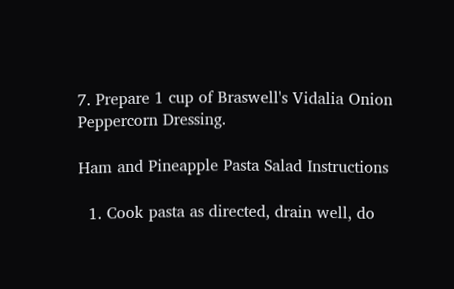7. Prepare 1 cup of Braswell's Vidalia Onion Peppercorn Dressing.

Ham and Pineapple Pasta Salad Instructions

  1. Cook pasta as directed, drain well, do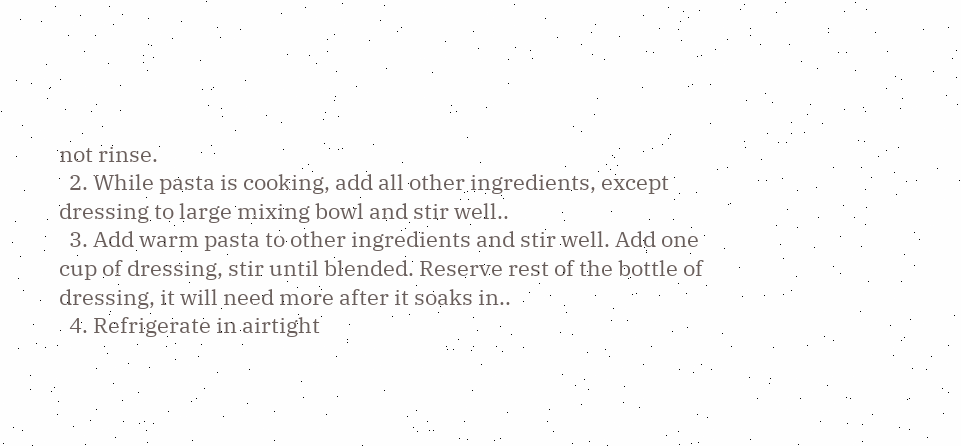not rinse.
  2. While pasta is cooking, add all other ingredients, except dressing to large mixing bowl and stir well..
  3. Add warm pasta to other ingredients and stir well. Add one cup of dressing, stir until blended. Reserve rest of the bottle of dressing, it will need more after it soaks in..
  4. Refrigerate in airtight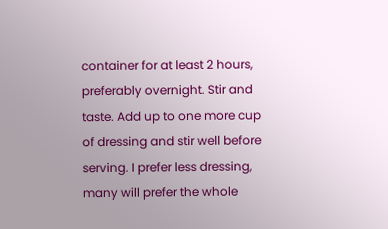container for at least 2 hours, preferably overnight. Stir and taste. Add up to one more cup of dressing and stir well before serving. I prefer less dressing, many will prefer the whole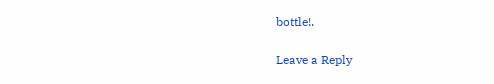bottle!.

Leave a Reply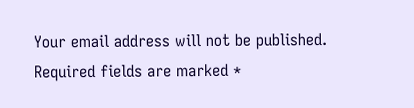Your email address will not be published. Required fields are marked *